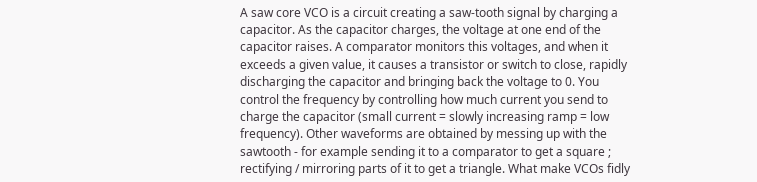A saw core VCO is a circuit creating a saw-tooth signal by charging a capacitor. As the capacitor charges, the voltage at one end of the capacitor raises. A comparator monitors this voltages, and when it exceeds a given value, it causes a transistor or switch to close, rapidly discharging the capacitor and bringing back the voltage to 0. You control the frequency by controlling how much current you send to charge the capacitor (small current = slowly increasing ramp = low frequency). Other waveforms are obtained by messing up with the sawtooth - for example sending it to a comparator to get a square ; rectifying / mirroring parts of it to get a triangle. What make VCOs fidly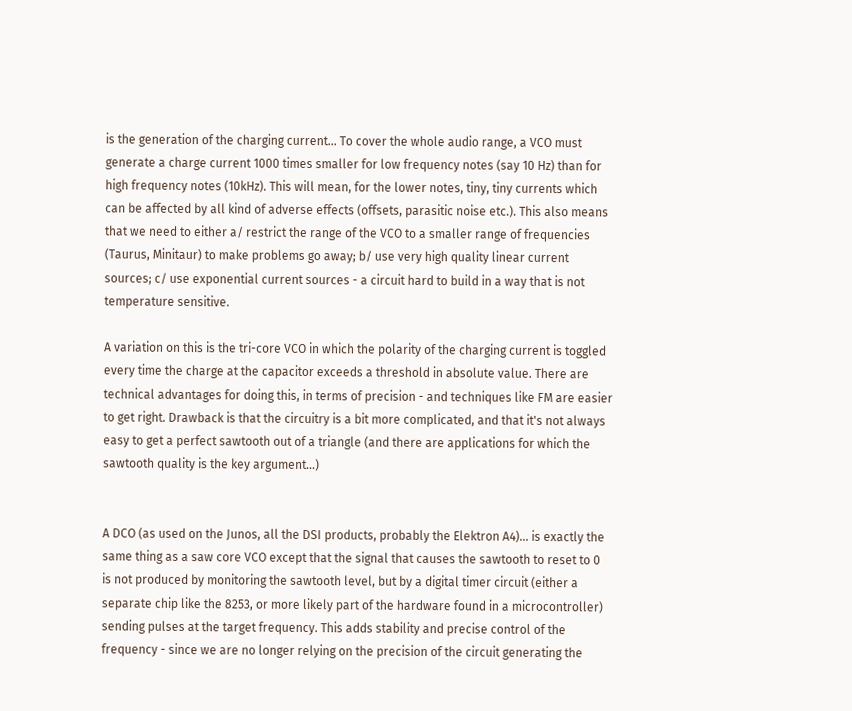is the generation of the charging current... To cover the whole audio range, a VCO must generate a charge current 1000 times smaller for low frequency notes (say 10 Hz) than for high frequency notes (10kHz). This will mean, for the lower notes, tiny, tiny currents which can be affected by all kind of adverse effects (offsets, parasitic noise etc.). This also means that we need to either a/ restrict the range of the VCO to a smaller range of frequencies (Taurus, Minitaur) to make problems go away; b/ use very high quality linear current sources; c/ use exponential current sources - a circuit hard to build in a way that is not temperature sensitive.

A variation on this is the tri-core VCO in which the polarity of the charging current is toggled every time the charge at the capacitor exceeds a threshold in absolute value. There are technical advantages for doing this, in terms of precision - and techniques like FM are easier to get right. Drawback is that the circuitry is a bit more complicated, and that it's not always easy to get a perfect sawtooth out of a triangle (and there are applications for which the sawtooth quality is the key argument...)


A DCO (as used on the Junos, all the DSI products, probably the Elektron A4)... is exactly the same thing as a saw core VCO except that the signal that causes the sawtooth to reset to 0 is not produced by monitoring the sawtooth level, but by a digital timer circuit (either a separate chip like the 8253, or more likely part of the hardware found in a microcontroller) sending pulses at the target frequency. This adds stability and precise control of the frequency - since we are no longer relying on the precision of the circuit generating the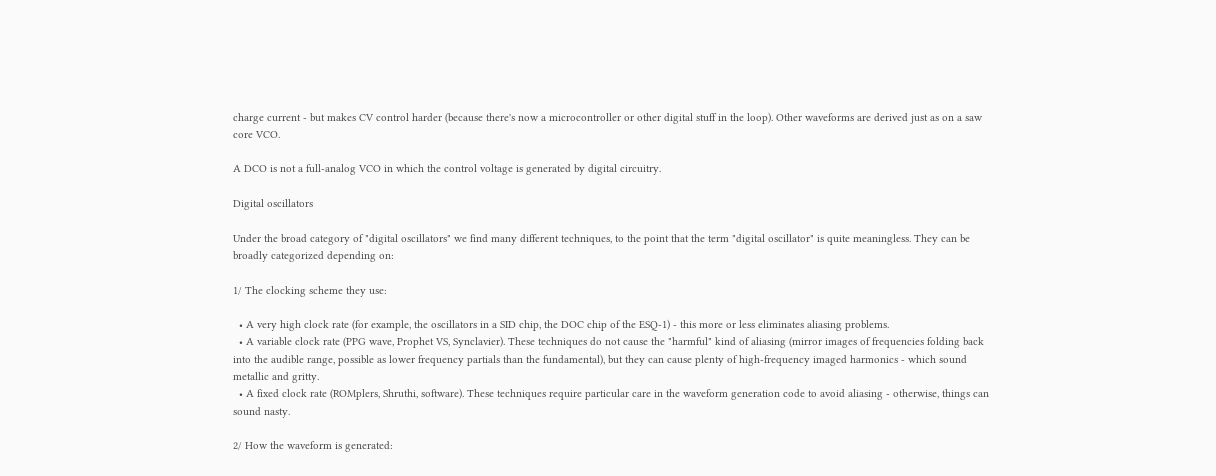charge current - but makes CV control harder (because there's now a microcontroller or other digital stuff in the loop). Other waveforms are derived just as on a saw core VCO.

A DCO is not a full-analog VCO in which the control voltage is generated by digital circuitry.

Digital oscillators

Under the broad category of "digital oscillators" we find many different techniques, to the point that the term "digital oscillator" is quite meaningless. They can be broadly categorized depending on:

1/ The clocking scheme they use:

  • A very high clock rate (for example, the oscillators in a SID chip, the DOC chip of the ESQ-1) - this more or less eliminates aliasing problems.
  • A variable clock rate (PPG wave, Prophet VS, Synclavier). These techniques do not cause the "harmful" kind of aliasing (mirror images of frequencies folding back into the audible range, possible as lower frequency partials than the fundamental), but they can cause plenty of high-frequency imaged harmonics - which sound metallic and gritty.
  • A fixed clock rate (ROMplers, Shruthi, software). These techniques require particular care in the waveform generation code to avoid aliasing - otherwise, things can sound nasty.

2/ How the waveform is generated: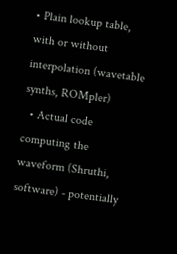• Plain lookup table, with or without interpolation (wavetable synths, ROMpler)
  • Actual code computing the waveform (Shruthi, software) - potentially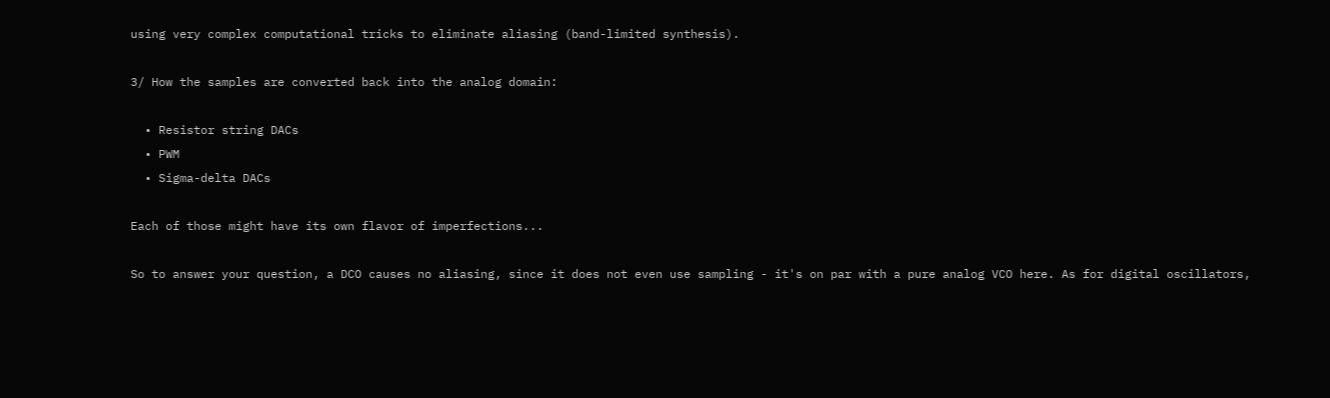using very complex computational tricks to eliminate aliasing (band-limited synthesis).

3/ How the samples are converted back into the analog domain:

  • Resistor string DACs
  • PWM
  • Sigma-delta DACs

Each of those might have its own flavor of imperfections...

So to answer your question, a DCO causes no aliasing, since it does not even use sampling - it's on par with a pure analog VCO here. As for digital oscillators,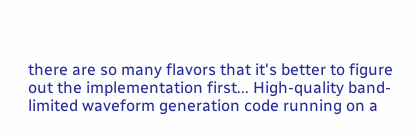there are so many flavors that it's better to figure out the implementation first... High-quality band-limited waveform generation code running on a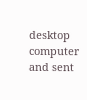desktop computer and sent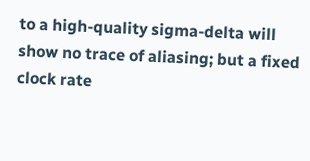to a high-quality sigma-delta will show no trace of aliasing; but a fixed clock rate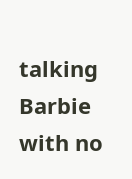talking Barbie with no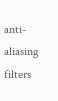anti-aliasing filters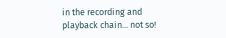in the recording and playback chain... not so!